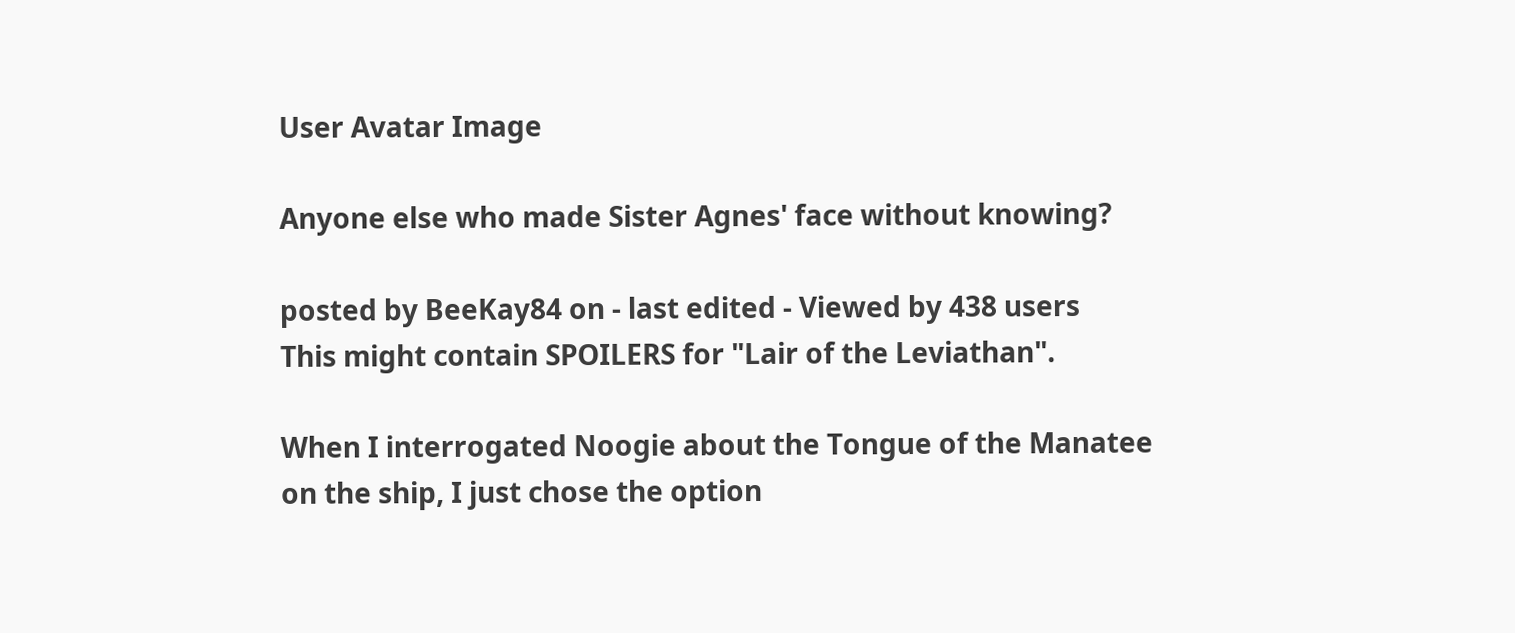User Avatar Image

Anyone else who made Sister Agnes' face without knowing?

posted by BeeKay84 on - last edited - Viewed by 438 users
This might contain SPOILERS for "Lair of the Leviathan".

When I interrogated Noogie about the Tongue of the Manatee on the ship, I just chose the option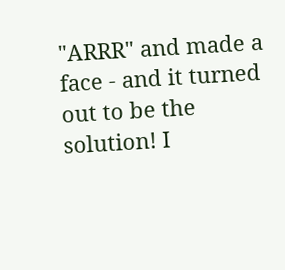"ARRR" and made a face - and it turned out to be the solution! I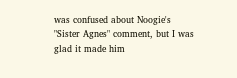was confused about Noogie's "Sister Agnes" comment, but I was glad it made him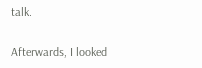talk.

Afterwards, I looked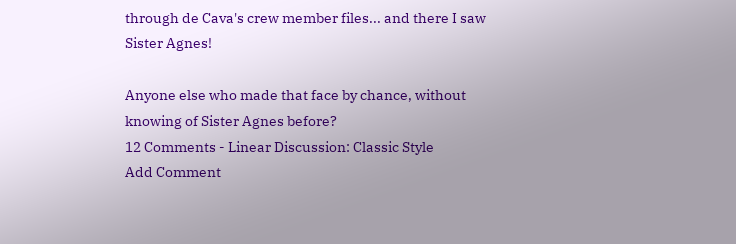through de Cava's crew member files... and there I saw Sister Agnes!

Anyone else who made that face by chance, without knowing of Sister Agnes before?
12 Comments - Linear Discussion: Classic Style
Add Comment